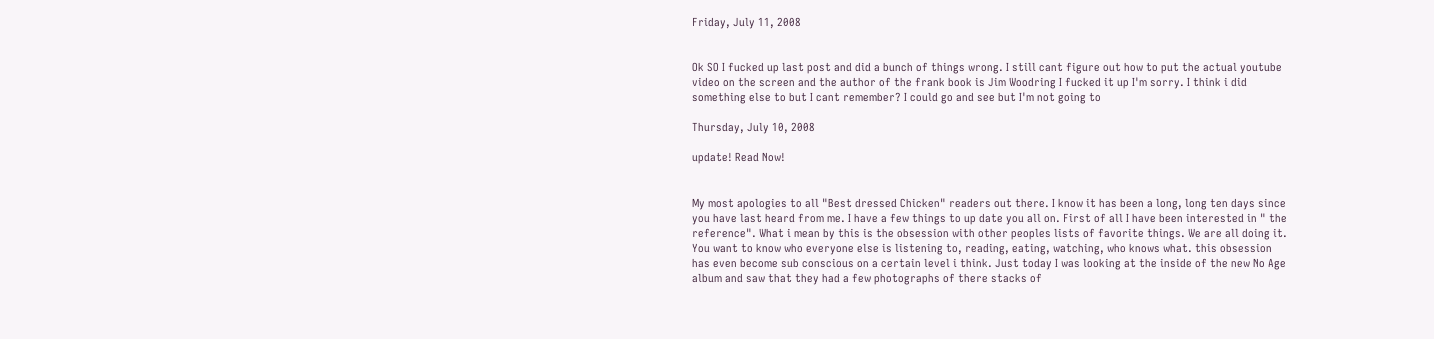Friday, July 11, 2008


Ok SO I fucked up last post and did a bunch of things wrong. I still cant figure out how to put the actual youtube video on the screen and the author of the frank book is Jim Woodring I fucked it up I'm sorry. I think i did something else to but I cant remember? I could go and see but I'm not going to

Thursday, July 10, 2008

update! Read Now!


My most apologies to all "Best dressed Chicken" readers out there. I know it has been a long, long ten days since you have last heard from me. I have a few things to up date you all on. First of all I have been interested in " the reference". What i mean by this is the obsession with other peoples lists of favorite things. We are all doing it. You want to know who everyone else is listening to, reading, eating, watching, who knows what. this obsession has even become sub conscious on a certain level i think. Just today I was looking at the inside of the new No Age album and saw that they had a few photographs of there stacks of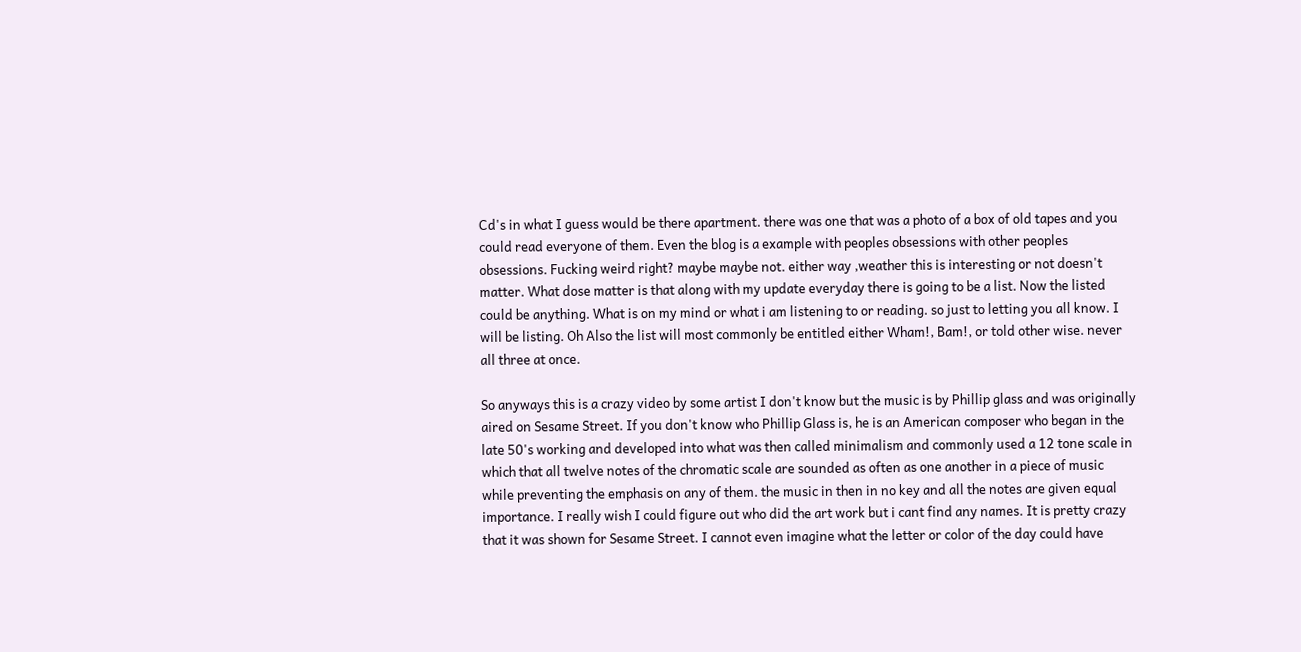Cd's in what I guess would be there apartment. there was one that was a photo of a box of old tapes and you could read everyone of them. Even the blog is a example with peoples obsessions with other peoples obsessions. Fucking weird right? maybe maybe not. either way ,weather this is interesting or not doesn't matter. What dose matter is that along with my update everyday there is going to be a list. Now the listed could be anything. What is on my mind or what i am listening to or reading. so just to letting you all know. I will be listing. Oh Also the list will most commonly be entitled either Wham!, Bam!, or told other wise. never all three at once.

So anyways this is a crazy video by some artist I don't know but the music is by Phillip glass and was originally aired on Sesame Street. If you don't know who Phillip Glass is, he is an American composer who began in the late 50's working and developed into what was then called minimalism and commonly used a 12 tone scale in which that all twelve notes of the chromatic scale are sounded as often as one another in a piece of music while preventing the emphasis on any of them. the music in then in no key and all the notes are given equal importance. I really wish I could figure out who did the art work but i cant find any names. It is pretty crazy that it was shown for Sesame Street. I cannot even imagine what the letter or color of the day could have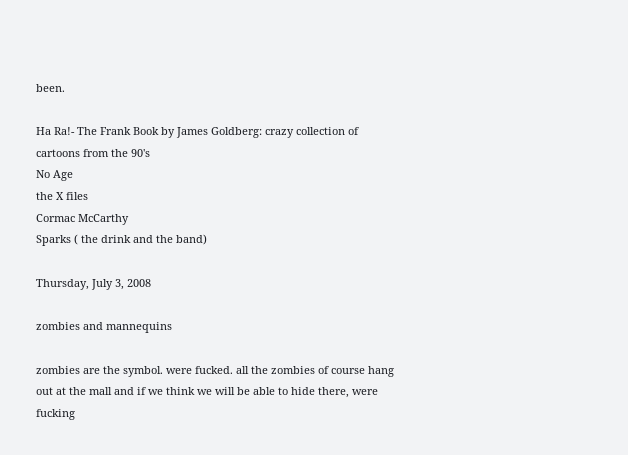been.

Ha Ra!- The Frank Book by James Goldberg: crazy collection of cartoons from the 90's
No Age
the X files
Cormac McCarthy
Sparks ( the drink and the band)

Thursday, July 3, 2008

zombies and mannequins

zombies are the symbol. were fucked. all the zombies of course hang out at the mall and if we think we will be able to hide there, were fucking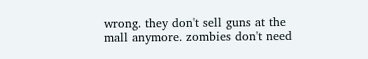wrong. they don't sell guns at the mall anymore. zombies don't need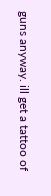guns anyway. ill get a tattoo of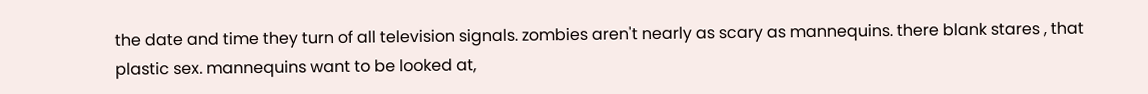the date and time they turn of all television signals. zombies aren't nearly as scary as mannequins. there blank stares , that plastic sex. mannequins want to be looked at,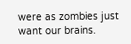were as zombies just want our brains.